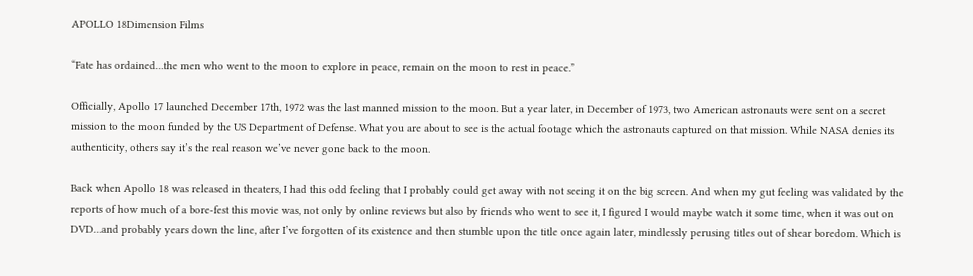APOLLO 18Dimension Films

“Fate has ordained…the men who went to the moon to explore in peace, remain on the moon to rest in peace.”

Officially, Apollo 17 launched December 17th, 1972 was the last manned mission to the moon. But a year later, in December of 1973, two American astronauts were sent on a secret mission to the moon funded by the US Department of Defense. What you are about to see is the actual footage which the astronauts captured on that mission. While NASA denies its authenticity, others say it’s the real reason we’ve never gone back to the moon.

Back when Apollo 18 was released in theaters, I had this odd feeling that I probably could get away with not seeing it on the big screen. And when my gut feeling was validated by the reports of how much of a bore-fest this movie was, not only by online reviews but also by friends who went to see it, I figured I would maybe watch it some time, when it was out on DVD…and probably years down the line, after I’ve forgotten of its existence and then stumble upon the title once again later, mindlessly perusing titles out of shear boredom. Which is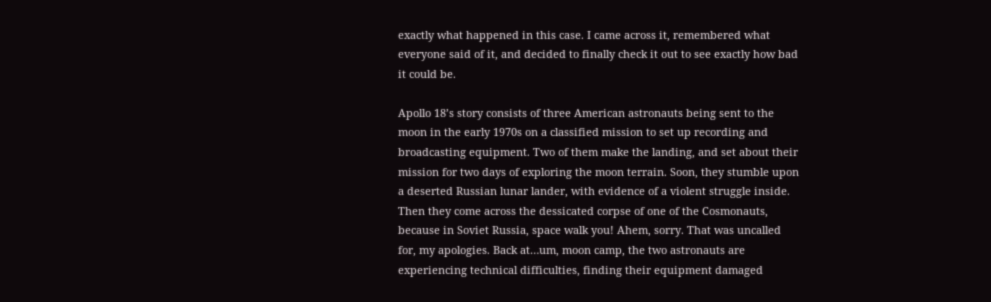exactly what happened in this case. I came across it, remembered what everyone said of it, and decided to finally check it out to see exactly how bad it could be.

Apollo 18’s story consists of three American astronauts being sent to the moon in the early 1970s on a classified mission to set up recording and broadcasting equipment. Two of them make the landing, and set about their mission for two days of exploring the moon terrain. Soon, they stumble upon a deserted Russian lunar lander, with evidence of a violent struggle inside. Then they come across the dessicated corpse of one of the Cosmonauts, because in Soviet Russia, space walk you! Ahem, sorry. That was uncalled for, my apologies. Back at…um, moon camp, the two astronauts are experiencing technical difficulties, finding their equipment damaged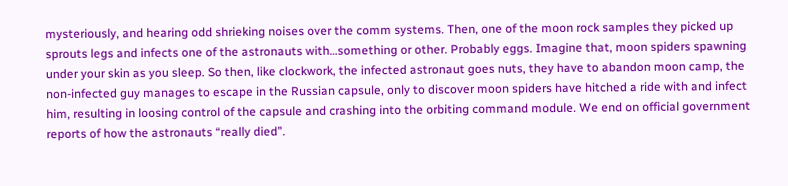mysteriously, and hearing odd shrieking noises over the comm systems. Then, one of the moon rock samples they picked up sprouts legs and infects one of the astronauts with…something or other. Probably eggs. Imagine that, moon spiders spawning under your skin as you sleep. So then, like clockwork, the infected astronaut goes nuts, they have to abandon moon camp, the non-infected guy manages to escape in the Russian capsule, only to discover moon spiders have hitched a ride with and infect him, resulting in loosing control of the capsule and crashing into the orbiting command module. We end on official government reports of how the astronauts “really died”.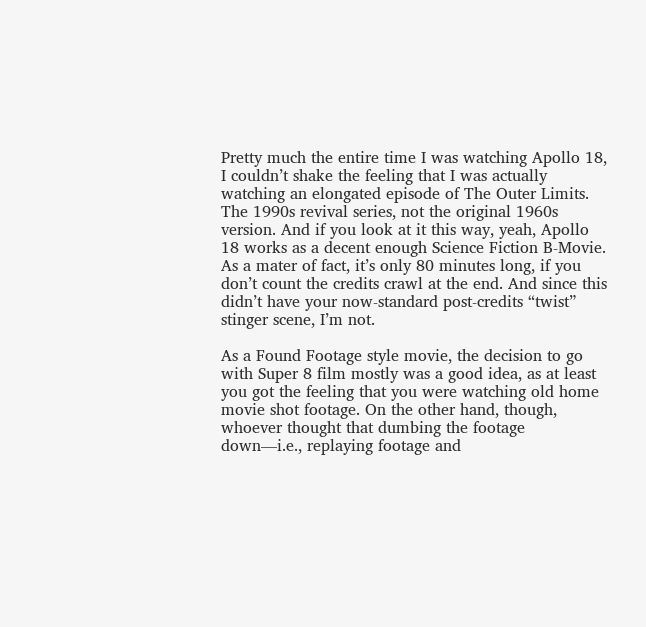Pretty much the entire time I was watching Apollo 18, I couldn’t shake the feeling that I was actually watching an elongated episode of The Outer Limits. The 1990s revival series, not the original 1960s version. And if you look at it this way, yeah, Apollo 18 works as a decent enough Science Fiction B-Movie. As a mater of fact, it’s only 80 minutes long, if you don’t count the credits crawl at the end. And since this didn’t have your now-standard post-credits “twist” stinger scene, I’m not.

As a Found Footage style movie, the decision to go with Super 8 film mostly was a good idea, as at least you got the feeling that you were watching old home movie shot footage. On the other hand, though, whoever thought that dumbing the footage down—i.e., replaying footage and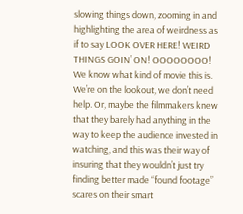slowing things down, zooming in and highlighting the area of weirdness as if to say LOOK OVER HERE! WEIRD THINGS GOIN’ ON! OOOOOOOO! We know what kind of movie this is. We’re on the lookout, we don’t need help. Or, maybe the filmmakers knew that they barely had anything in the way to keep the audience invested in watching, and this was their way of insuring that they wouldn’t just try finding better made “found footage” scares on their smart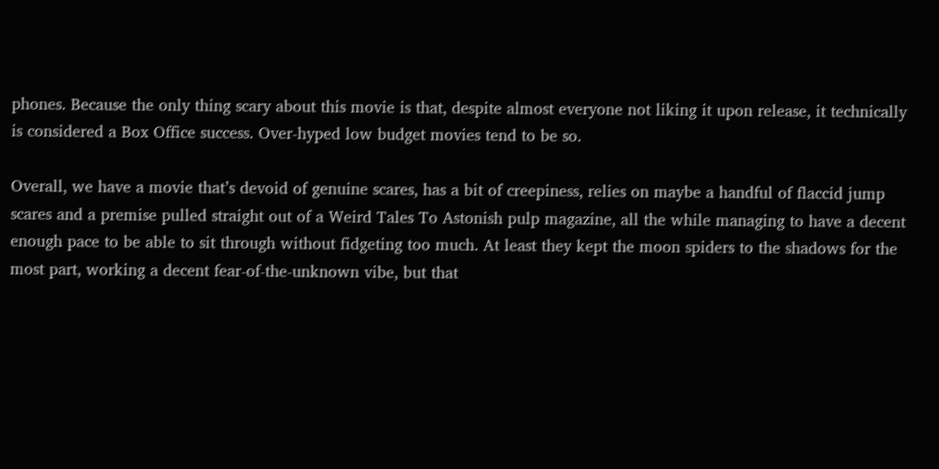phones. Because the only thing scary about this movie is that, despite almost everyone not liking it upon release, it technically is considered a Box Office success. Over-hyped low budget movies tend to be so.

Overall, we have a movie that’s devoid of genuine scares, has a bit of creepiness, relies on maybe a handful of flaccid jump scares and a premise pulled straight out of a Weird Tales To Astonish pulp magazine, all the while managing to have a decent enough pace to be able to sit through without fidgeting too much. At least they kept the moon spiders to the shadows for the most part, working a decent fear-of-the-unknown vibe, but that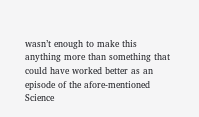wasn’t enough to make this anything more than something that could have worked better as an episode of the afore-mentioned Science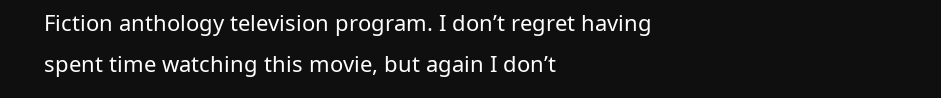Fiction anthology television program. I don’t regret having spent time watching this movie, but again I don’t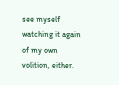see myself watching it again of my own volition, either.